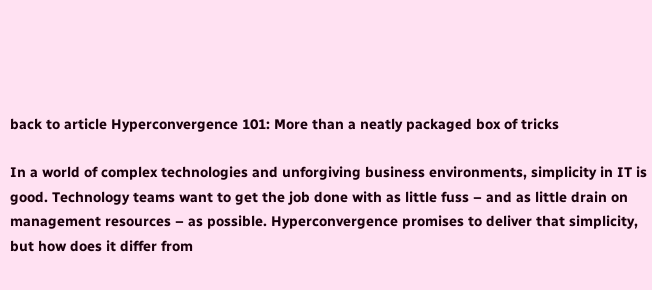back to article Hyperconvergence 101: More than a neatly packaged box of tricks

In a world of complex technologies and unforgiving business environments, simplicity in IT is good. Technology teams want to get the job done with as little fuss – and as little drain on management resources – as possible. Hyperconvergence promises to deliver that simplicity, but how does it differ from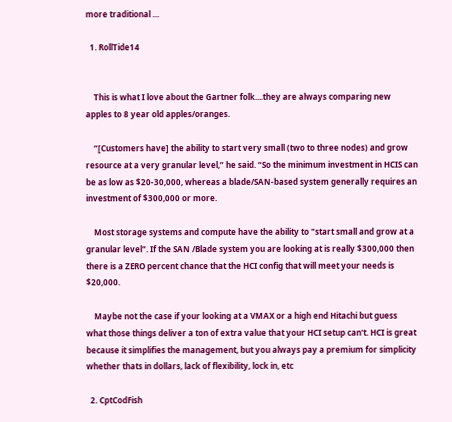more traditional …

  1. RollTide14


    This is what I love about the Gartner folk....they are always comparing new apples to 8 year old apples/oranges.

    “[Customers have] the ability to start very small (two to three nodes) and grow resource at a very granular level,” he said. “So the minimum investment in HCIS can be as low as $20-30,000, whereas a blade/SAN-based system generally requires an investment of $300,000 or more.

    Most storage systems and compute have the ability to "start small and grow at a granular level". If the SAN /Blade system you are looking at is really $300,000 then there is a ZERO percent chance that the HCI config that will meet your needs is $20,000.

    Maybe not the case if your looking at a VMAX or a high end Hitachi but guess what those things deliver a ton of extra value that your HCI setup can't. HCI is great because it simplifies the management, but you always pay a premium for simplicity whether thats in dollars, lack of flexibility, lock in, etc

  2. CptCodFish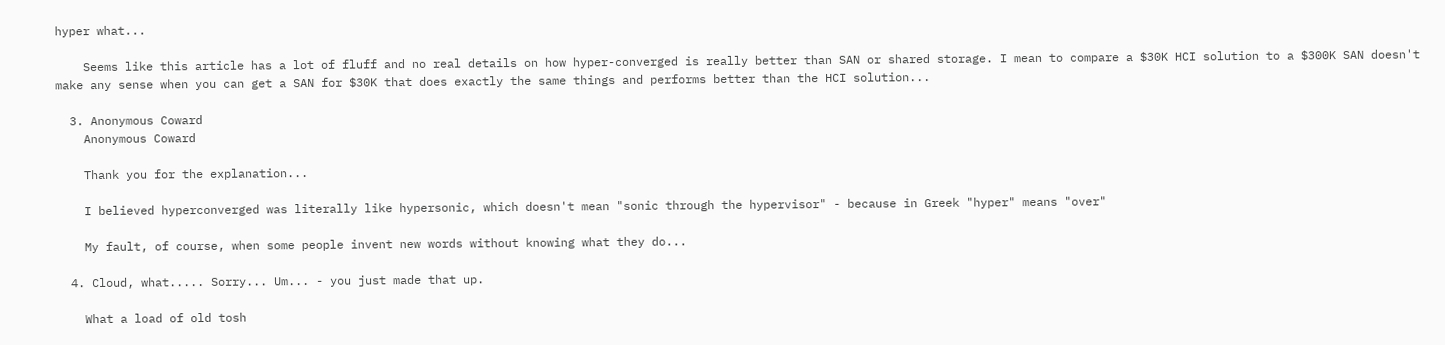hyper what...

    Seems like this article has a lot of fluff and no real details on how hyper-converged is really better than SAN or shared storage. I mean to compare a $30K HCI solution to a $300K SAN doesn't make any sense when you can get a SAN for $30K that does exactly the same things and performs better than the HCI solution...

  3. Anonymous Coward
    Anonymous Coward

    Thank you for the explanation...

    I believed hyperconverged was literally like hypersonic, which doesn't mean "sonic through the hypervisor" - because in Greek "hyper" means "over"

    My fault, of course, when some people invent new words without knowing what they do...

  4. Cloud, what..... Sorry... Um... - you just made that up.

    What a load of old tosh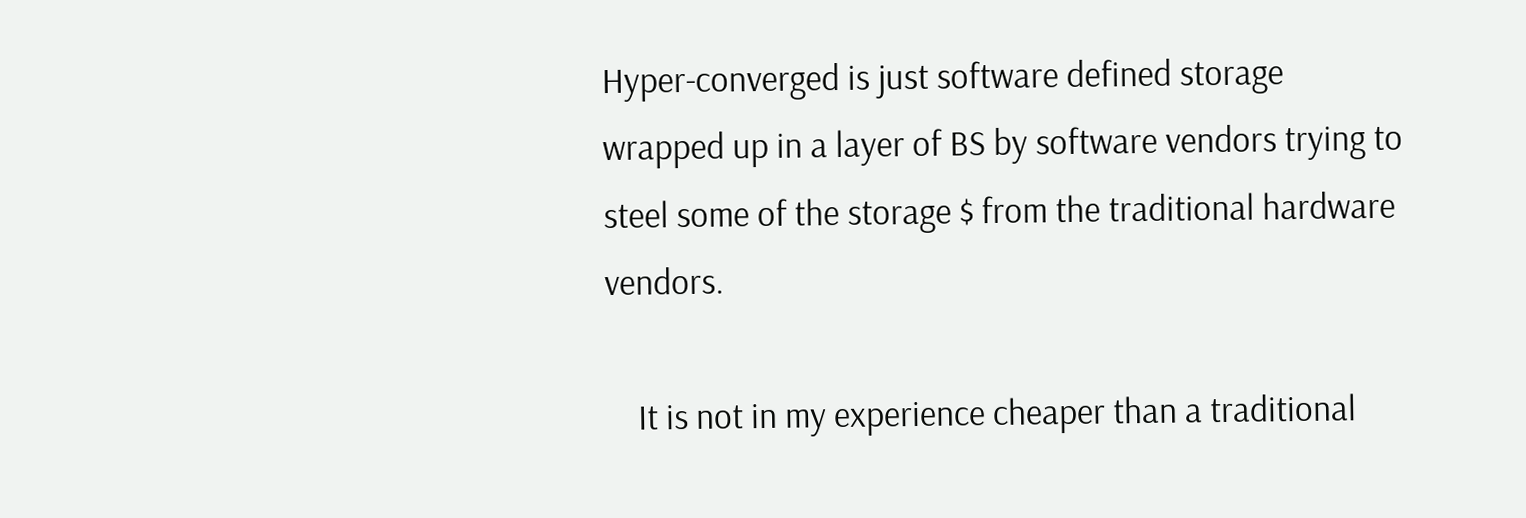Hyper-converged is just software defined storage wrapped up in a layer of BS by software vendors trying to steel some of the storage $ from the traditional hardware vendors.

    It is not in my experience cheaper than a traditional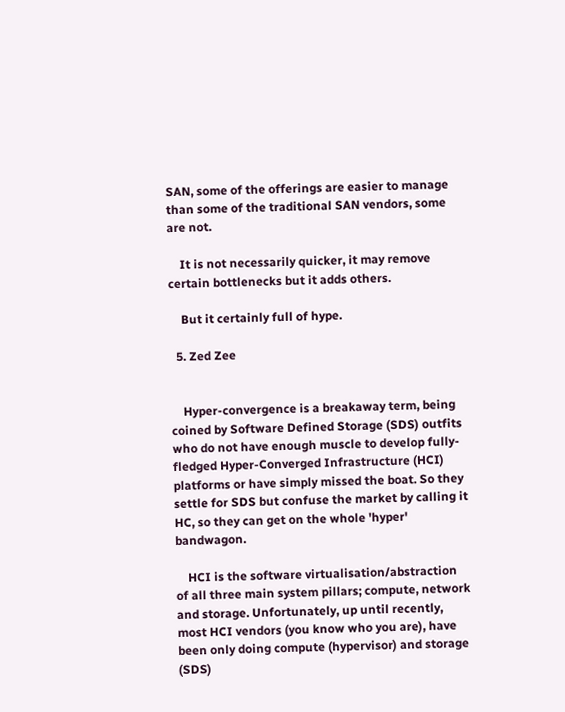SAN, some of the offerings are easier to manage than some of the traditional SAN vendors, some are not.

    It is not necessarily quicker, it may remove certain bottlenecks but it adds others.

    But it certainly full of hype.

  5. Zed Zee


    Hyper-convergence is a breakaway term, being coined by Software Defined Storage (SDS) outfits who do not have enough muscle to develop fully-fledged Hyper-Converged Infrastructure (HCI) platforms or have simply missed the boat. So they settle for SDS but confuse the market by calling it HC, so they can get on the whole 'hyper' bandwagon.

    HCI is the software virtualisation/abstraction of all three main system pillars; compute, network and storage. Unfortunately, up until recently, most HCI vendors (you know who you are), have been only doing compute (hypervisor) and storage (SDS)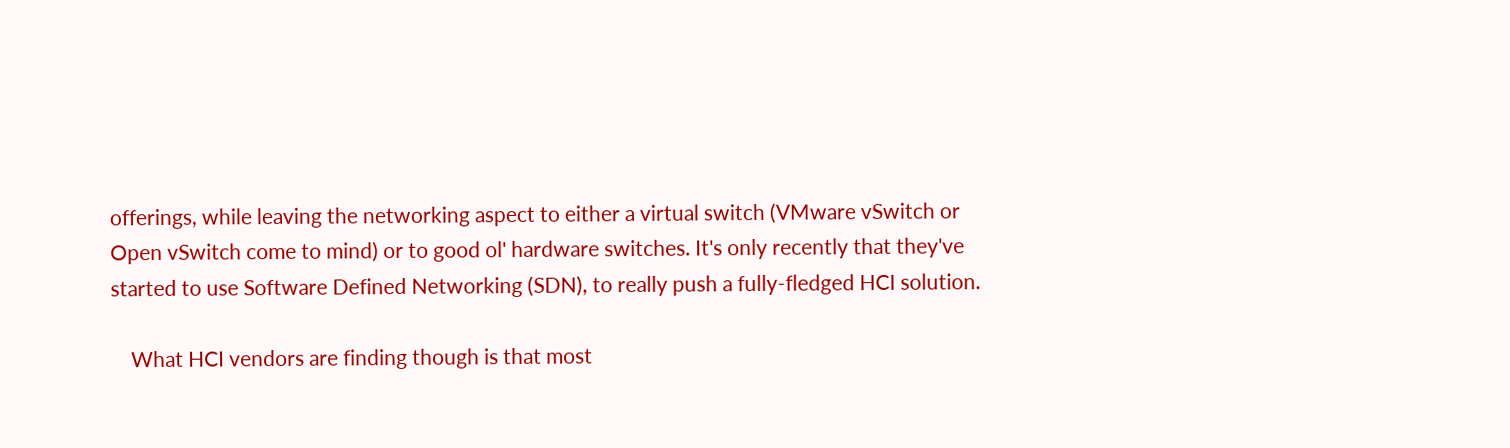offerings, while leaving the networking aspect to either a virtual switch (VMware vSwitch or Open vSwitch come to mind) or to good ol' hardware switches. It's only recently that they've started to use Software Defined Networking (SDN), to really push a fully-fledged HCI solution.

    What HCI vendors are finding though is that most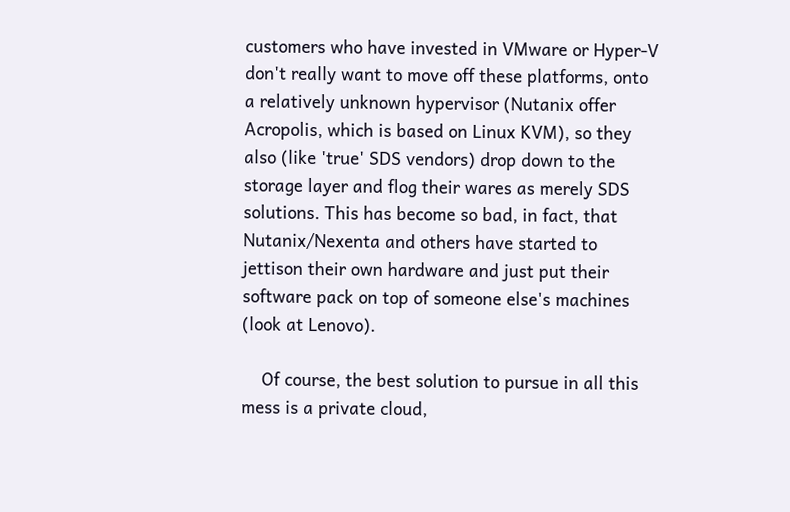customers who have invested in VMware or Hyper-V don't really want to move off these platforms, onto a relatively unknown hypervisor (Nutanix offer Acropolis, which is based on Linux KVM), so they also (like 'true' SDS vendors) drop down to the storage layer and flog their wares as merely SDS solutions. This has become so bad, in fact, that Nutanix/Nexenta and others have started to jettison their own hardware and just put their software pack on top of someone else's machines (look at Lenovo).

    Of course, the best solution to pursue in all this mess is a private cloud,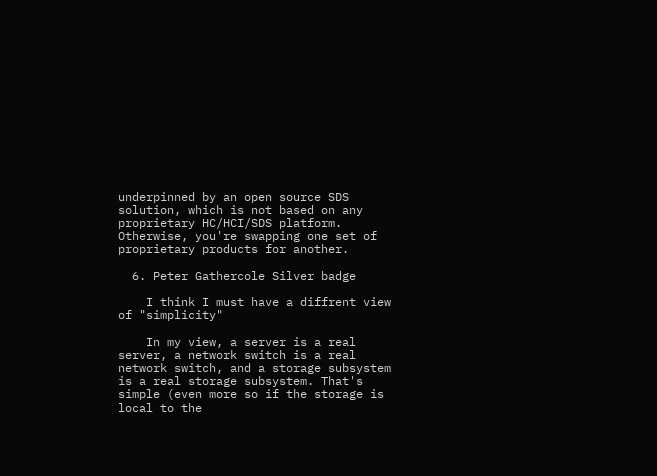underpinned by an open source SDS solution, which is not based on any proprietary HC/HCI/SDS platform. Otherwise, you're swapping one set of proprietary products for another.

  6. Peter Gathercole Silver badge

    I think I must have a diffrent view of "simplicity"

    In my view, a server is a real server, a network switch is a real network switch, and a storage subsystem is a real storage subsystem. That's simple (even more so if the storage is local to the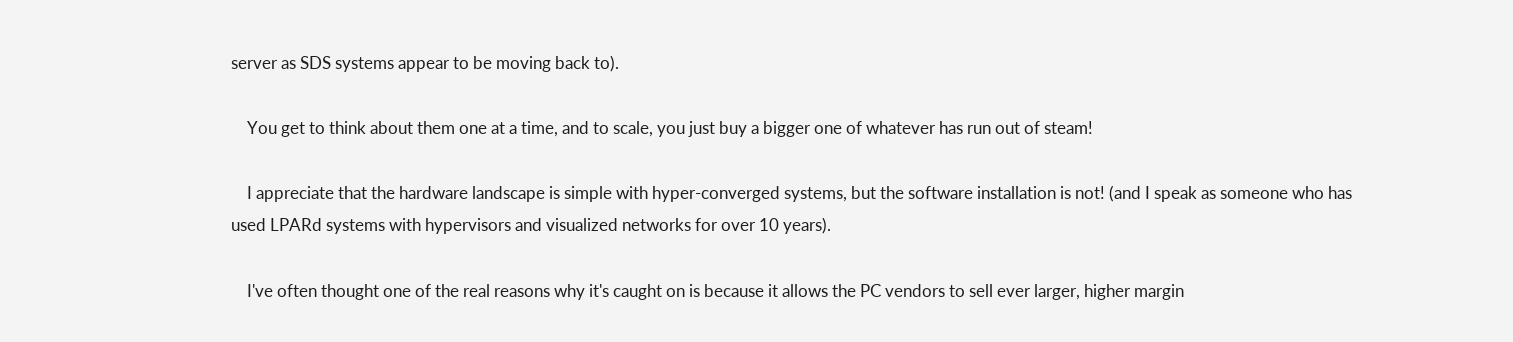server as SDS systems appear to be moving back to).

    You get to think about them one at a time, and to scale, you just buy a bigger one of whatever has run out of steam!

    I appreciate that the hardware landscape is simple with hyper-converged systems, but the software installation is not! (and I speak as someone who has used LPARd systems with hypervisors and visualized networks for over 10 years).

    I've often thought one of the real reasons why it's caught on is because it allows the PC vendors to sell ever larger, higher margin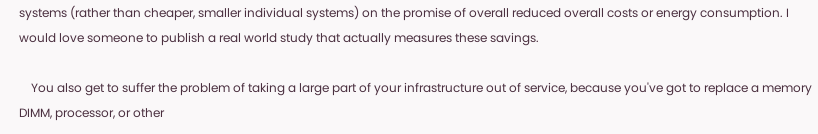systems (rather than cheaper, smaller individual systems) on the promise of overall reduced overall costs or energy consumption. I would love someone to publish a real world study that actually measures these savings.

    You also get to suffer the problem of taking a large part of your infrastructure out of service, because you've got to replace a memory DIMM, processor, or other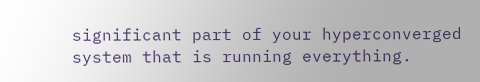significant part of your hyperconverged system that is running everything.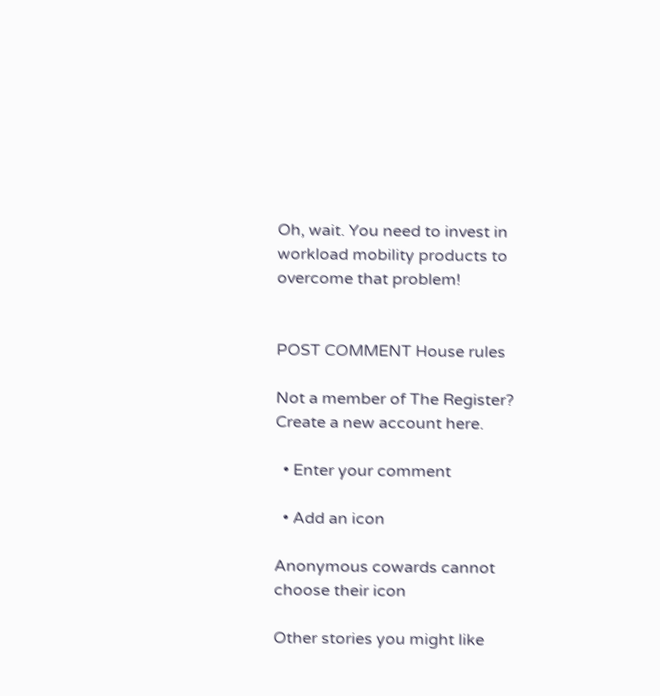Oh, wait. You need to invest in workload mobility products to overcome that problem!


POST COMMENT House rules

Not a member of The Register? Create a new account here.

  • Enter your comment

  • Add an icon

Anonymous cowards cannot choose their icon

Other stories you might like